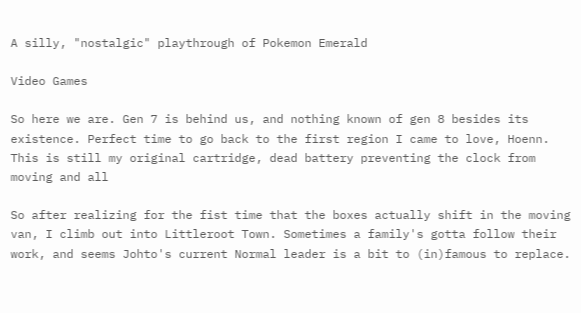A silly, "nostalgic" playthrough of Pokemon Emerald

Video Games

So here we are. Gen 7 is behind us, and nothing known of gen 8 besides its existence. Perfect time to go back to the first region I came to love, Hoenn. This is still my original cartridge, dead battery preventing the clock from moving and all

So after realizing for the fist time that the boxes actually shift in the moving van, I climb out into Littleroot Town. Sometimes a family's gotta follow their work, and seems Johto's current Normal leader is a bit to (in)famous to replace.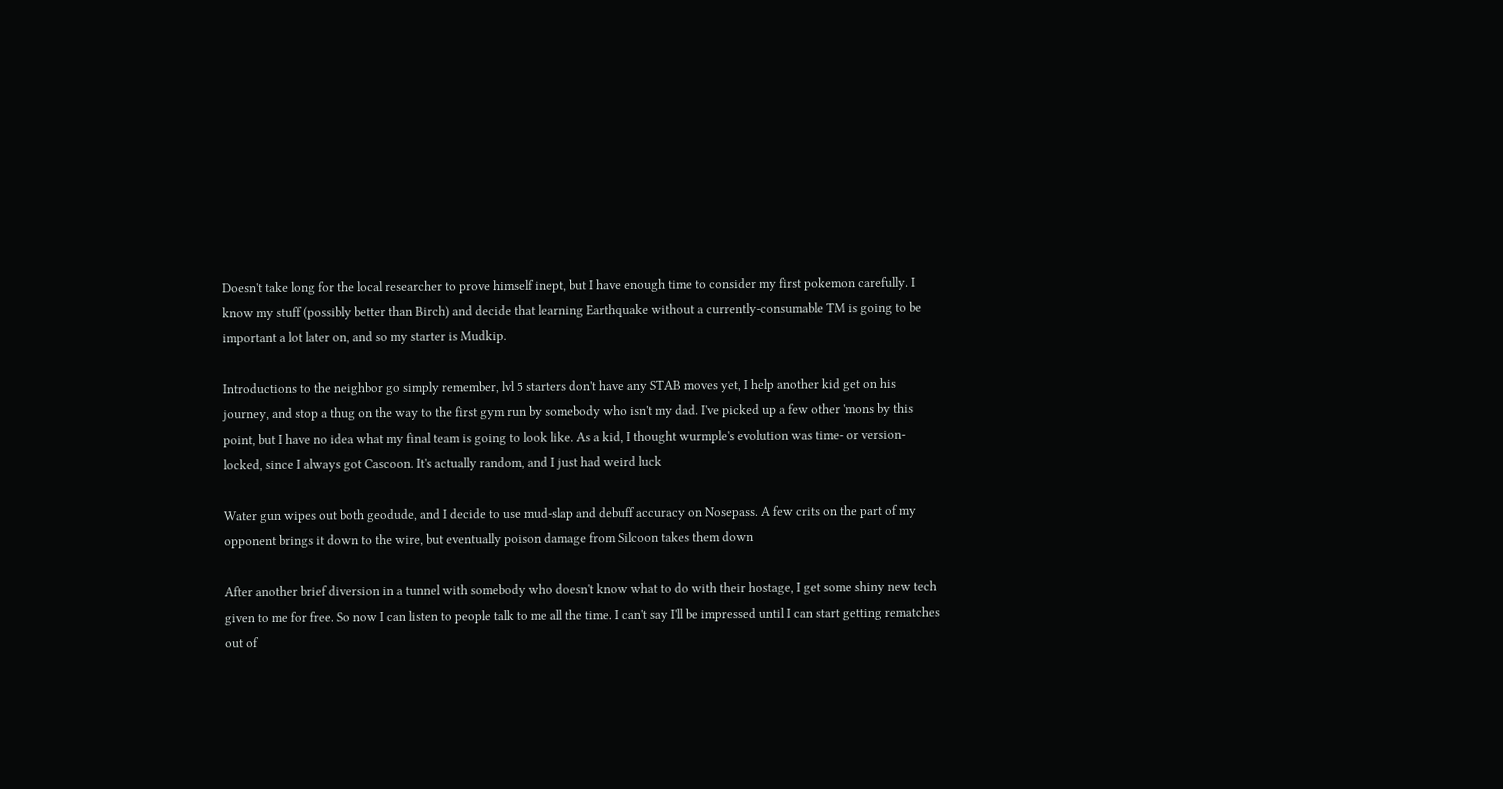Doesn't take long for the local researcher to prove himself inept, but I have enough time to consider my first pokemon carefully. I know my stuff (possibly better than Birch) and decide that learning Earthquake without a currently-consumable TM is going to be important a lot later on, and so my starter is Mudkip.

Introductions to the neighbor go simply remember, lvl 5 starters don't have any STAB moves yet, I help another kid get on his journey, and stop a thug on the way to the first gym run by somebody who isn't my dad. I've picked up a few other 'mons by this point, but I have no idea what my final team is going to look like. As a kid, I thought wurmple's evolution was time- or version-locked, since I always got Cascoon. It's actually random, and I just had weird luck

Water gun wipes out both geodude, and I decide to use mud-slap and debuff accuracy on Nosepass. A few crits on the part of my opponent brings it down to the wire, but eventually poison damage from Silcoon takes them down

After another brief diversion in a tunnel with somebody who doesn't know what to do with their hostage, I get some shiny new tech given to me for free. So now I can listen to people talk to me all the time. I can't say I'll be impressed until I can start getting rematches out of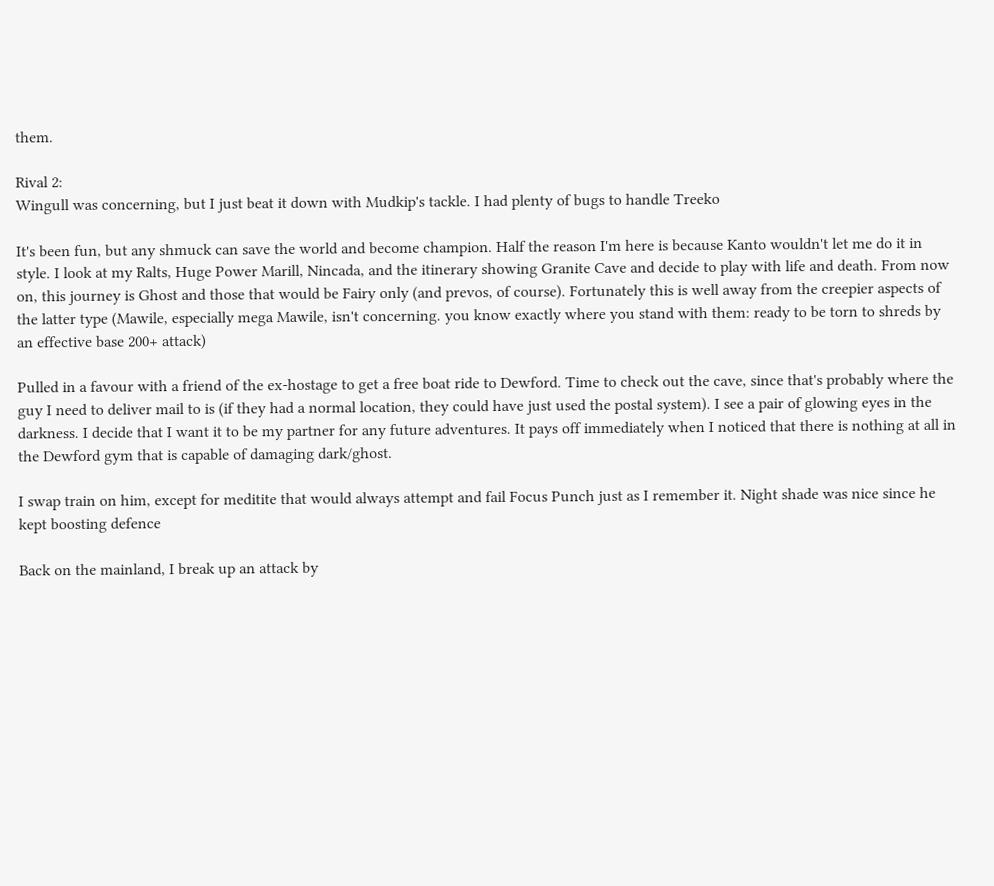them.

Rival 2:
Wingull was concerning, but I just beat it down with Mudkip's tackle. I had plenty of bugs to handle Treeko

It's been fun, but any shmuck can save the world and become champion. Half the reason I'm here is because Kanto wouldn't let me do it in style. I look at my Ralts, Huge Power Marill, Nincada, and the itinerary showing Granite Cave and decide to play with life and death. From now on, this journey is Ghost and those that would be Fairy only (and prevos, of course). Fortunately this is well away from the creepier aspects of the latter type (Mawile, especially mega Mawile, isn't concerning. you know exactly where you stand with them: ready to be torn to shreds by an effective base 200+ attack)

Pulled in a favour with a friend of the ex-hostage to get a free boat ride to Dewford. Time to check out the cave, since that's probably where the guy I need to deliver mail to is (if they had a normal location, they could have just used the postal system). I see a pair of glowing eyes in the darkness. I decide that I want it to be my partner for any future adventures. It pays off immediately when I noticed that there is nothing at all in the Dewford gym that is capable of damaging dark/ghost.

I swap train on him, except for meditite that would always attempt and fail Focus Punch just as I remember it. Night shade was nice since he kept boosting defence

Back on the mainland, I break up an attack by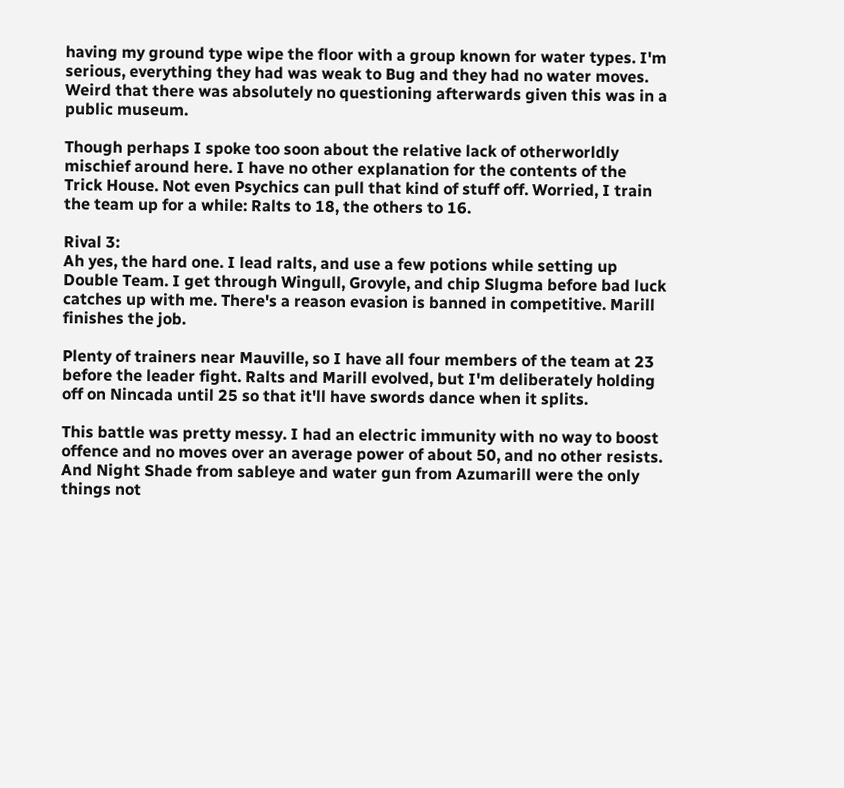having my ground type wipe the floor with a group known for water types. I'm serious, everything they had was weak to Bug and they had no water moves. Weird that there was absolutely no questioning afterwards given this was in a public museum.

Though perhaps I spoke too soon about the relative lack of otherworldly mischief around here. I have no other explanation for the contents of the Trick House. Not even Psychics can pull that kind of stuff off. Worried, I train the team up for a while: Ralts to 18, the others to 16.

Rival 3:
Ah yes, the hard one. I lead ralts, and use a few potions while setting up Double Team. I get through Wingull, Grovyle, and chip Slugma before bad luck catches up with me. There's a reason evasion is banned in competitive. Marill finishes the job.

Plenty of trainers near Mauville, so I have all four members of the team at 23 before the leader fight. Ralts and Marill evolved, but I'm deliberately holding off on Nincada until 25 so that it'll have swords dance when it splits.

This battle was pretty messy. I had an electric immunity with no way to boost offence and no moves over an average power of about 50, and no other resists. And Night Shade from sableye and water gun from Azumarill were the only things not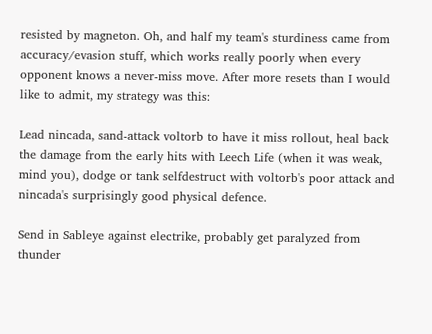resisted by magneton. Oh, and half my team's sturdiness came from accuracy/evasion stuff, which works really poorly when every opponent knows a never-miss move. After more resets than I would like to admit, my strategy was this:

Lead nincada, sand-attack voltorb to have it miss rollout, heal back the damage from the early hits with Leech Life (when it was weak, mind you), dodge or tank selfdestruct with voltorb's poor attack and nincada's surprisingly good physical defence.

Send in Sableye against electrike, probably get paralyzed from thunder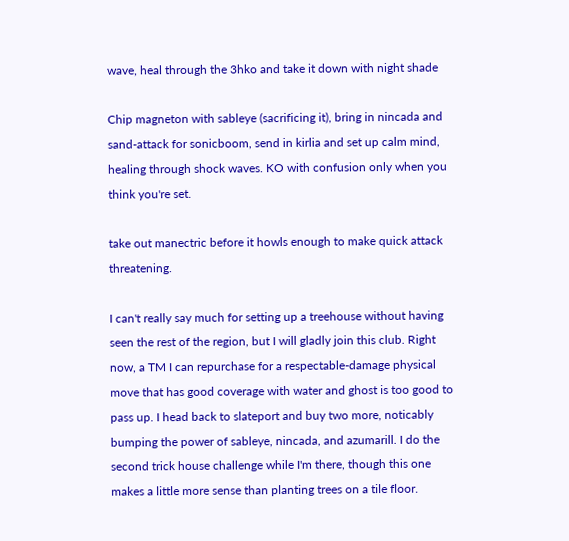wave, heal through the 3hko and take it down with night shade

Chip magneton with sableye (sacrificing it), bring in nincada and sand-attack for sonicboom, send in kirlia and set up calm mind, healing through shock waves. KO with confusion only when you think you're set.

take out manectric before it howls enough to make quick attack threatening.

I can't really say much for setting up a treehouse without having seen the rest of the region, but I will gladly join this club. Right now, a TM I can repurchase for a respectable-damage physical move that has good coverage with water and ghost is too good to pass up. I head back to slateport and buy two more, noticably bumping the power of sableye, nincada, and azumarill. I do the second trick house challenge while I'm there, though this one makes a little more sense than planting trees on a tile floor.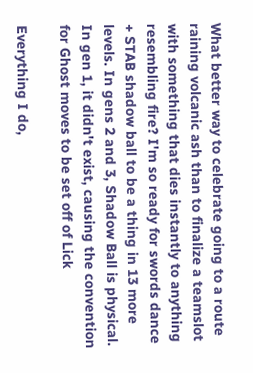What better way to celebrate going to a route raining volcanic ash than to finalize a teamslot with something that dies instantly to anything resembling fire? I'm so ready for swords dance + STAB shadow ball to be a thing in 13 more levels. In gens 2 and 3, Shadow Ball is physical. In gen 1, it didn't exist, causing the convention for Ghost moves to be set off of Lick

Everything I do,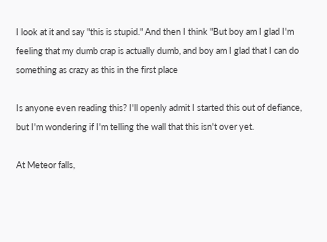I look at it and say "this is stupid." And then I think "But boy am I glad I'm feeling that my dumb crap is actually dumb, and boy am I glad that I can do something as crazy as this in the first place

Is anyone even reading this? I'll openly admit I started this out of defiance, but I'm wondering if I'm telling the wall that this isn't over yet.

At Meteor falls,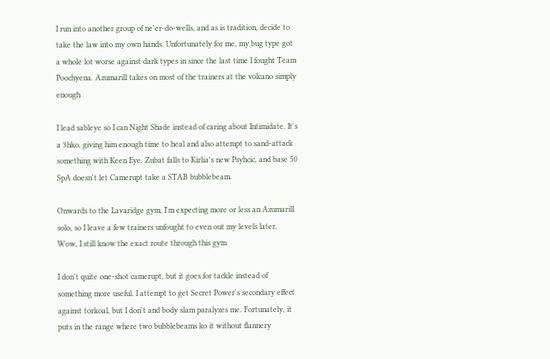I run into another group of ne'er-do-wells, and as is tradition, decide to take the law into my own hands. Unfortunately for me, my bug type got a whole lot worse against dark types in since the last time I fought Team Poochyena. Azumarill takes on most of the trainers at the volcano simply enough

I lead sableye so I can Night Shade instead of caring about Intimidate. It's a 3hko, giving him enough time to heal and also attempt to sand-attack something with Keen Eye. Zubat falls to Kirlia's new Psyhcic, and base 50 SpA doesn't let Camerupt take a STAB bubblebeam.

Onwards to the Lavaridge gym, I'm expecting more or less an Azumarill solo, so I leave a few trainers unfought to even out my levels later. Wow, I still know the exact route through this gym

I don't quite one-shot camerupt, but it goes for tackle instead of something more useful. I attempt to get Secret Power's secondary effect against torkoal, but I don't and body slam paralyzes me. Fortunately, it puts in the range where two bubblebeams ko it without flannery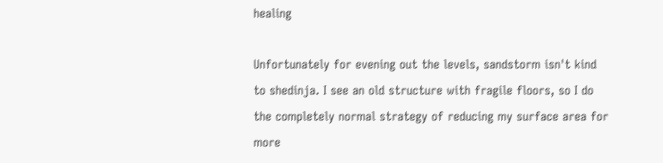healing

Unfortunately for evening out the levels, sandstorm isn't kind to shedinja. I see an old structure with fragile floors, so I do the completely normal strategy of reducing my surface area for more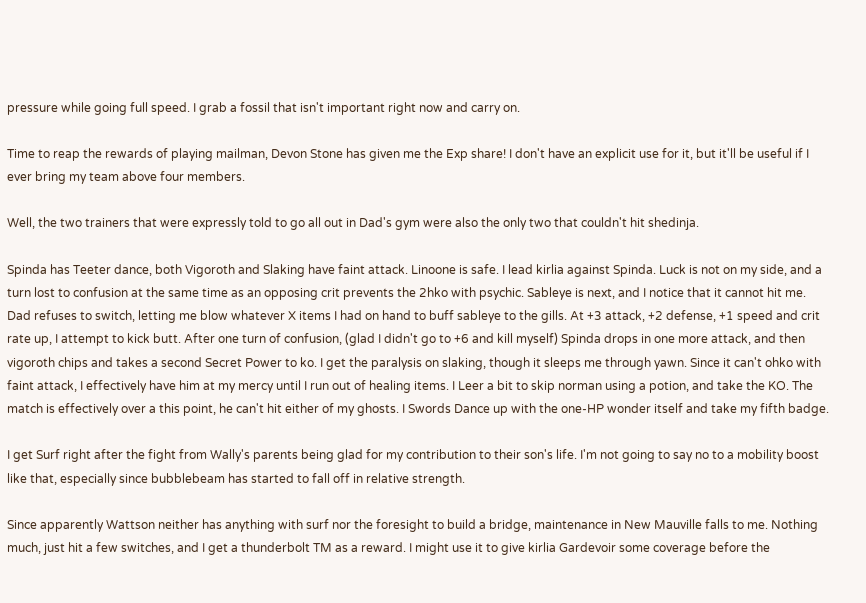pressure while going full speed. I grab a fossil that isn't important right now and carry on.

Time to reap the rewards of playing mailman, Devon Stone has given me the Exp share! I don't have an explicit use for it, but it'll be useful if I ever bring my team above four members.

Well, the two trainers that were expressly told to go all out in Dad's gym were also the only two that couldn't hit shedinja.

Spinda has Teeter dance, both Vigoroth and Slaking have faint attack. Linoone is safe. I lead kirlia against Spinda. Luck is not on my side, and a turn lost to confusion at the same time as an opposing crit prevents the 2hko with psychic. Sableye is next, and I notice that it cannot hit me. Dad refuses to switch, letting me blow whatever X items I had on hand to buff sableye to the gills. At +3 attack, +2 defense, +1 speed and crit rate up, I attempt to kick butt. After one turn of confusion, (glad I didn't go to +6 and kill myself) Spinda drops in one more attack, and then vigoroth chips and takes a second Secret Power to ko. I get the paralysis on slaking, though it sleeps me through yawn. Since it can't ohko with faint attack, I effectively have him at my mercy until I run out of healing items. I Leer a bit to skip norman using a potion, and take the KO. The match is effectively over a this point, he can't hit either of my ghosts. I Swords Dance up with the one-HP wonder itself and take my fifth badge.

I get Surf right after the fight from Wally's parents being glad for my contribution to their son's life. I'm not going to say no to a mobility boost like that, especially since bubblebeam has started to fall off in relative strength.

Since apparently Wattson neither has anything with surf nor the foresight to build a bridge, maintenance in New Mauville falls to me. Nothing much, just hit a few switches, and I get a thunderbolt TM as a reward. I might use it to give kirlia Gardevoir some coverage before the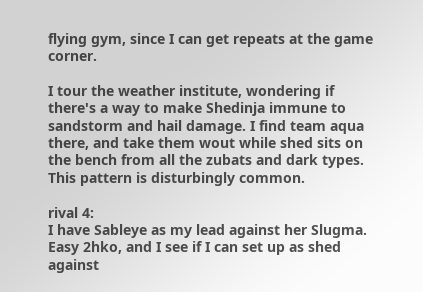flying gym, since I can get repeats at the game corner.

I tour the weather institute, wondering if there's a way to make Shedinja immune to sandstorm and hail damage. I find team aqua there, and take them wout while shed sits on the bench from all the zubats and dark types. This pattern is disturbingly common.

rival 4:
I have Sableye as my lead against her Slugma. Easy 2hko, and I see if I can set up as shed against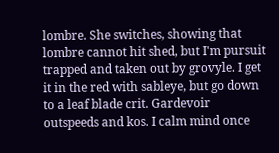lombre. She switches, showing that lombre cannot hit shed, but I'm pursuit trapped and taken out by grovyle. I get it in the red with sableye, but go down to a leaf blade crit. Gardevoir outspeeds and kos. I calm mind once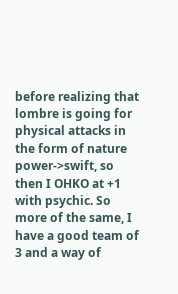before realizing that lombre is going for physical attacks in the form of nature power->swift, so then I OHKO at +1 with psychic. So more of the same, I have a good team of 3 and a way of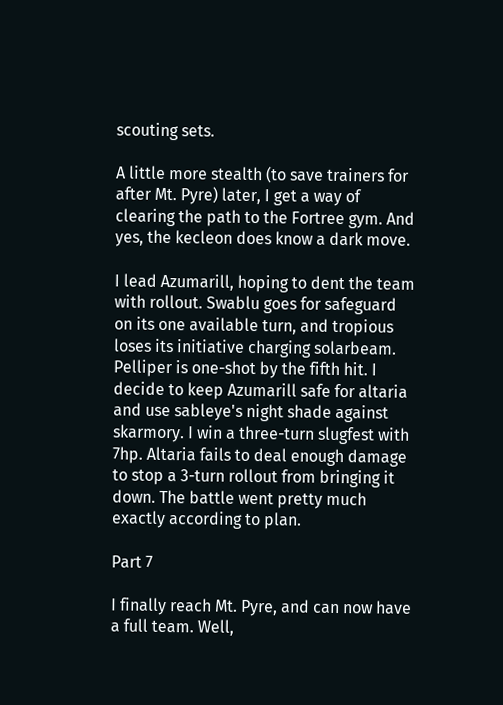scouting sets.

A little more stealth (to save trainers for after Mt. Pyre) later, I get a way of clearing the path to the Fortree gym. And yes, the kecleon does know a dark move.

I lead Azumarill, hoping to dent the team with rollout. Swablu goes for safeguard on its one available turn, and tropious loses its initiative charging solarbeam. Pelliper is one-shot by the fifth hit. I decide to keep Azumarill safe for altaria and use sableye's night shade against skarmory. I win a three-turn slugfest with 7hp. Altaria fails to deal enough damage to stop a 3-turn rollout from bringing it down. The battle went pretty much exactly according to plan.

Part 7

I finally reach Mt. Pyre, and can now have a full team. Well,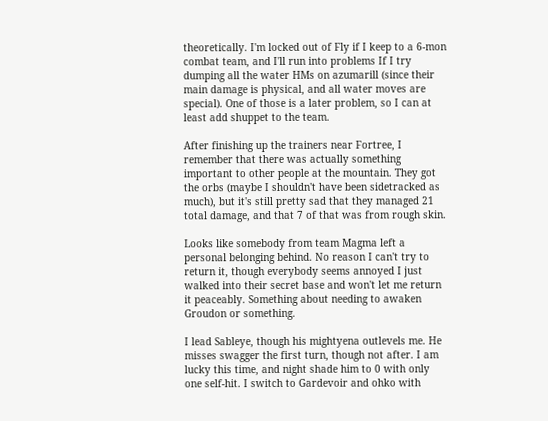theoretically. I'm locked out of Fly if I keep to a 6-mon combat team, and I'll run into problems If I try dumping all the water HMs on azumarill (since their main damage is physical, and all water moves are special). One of those is a later problem, so I can at least add shuppet to the team.

After finishing up the trainers near Fortree, I remember that there was actually something important to other people at the mountain. They got the orbs (maybe I shouldn't have been sidetracked as much), but it's still pretty sad that they managed 21 total damage, and that 7 of that was from rough skin.

Looks like somebody from team Magma left a personal belonging behind. No reason I can't try to return it, though everybody seems annoyed I just walked into their secret base and won't let me return it peaceably. Something about needing to awaken Groudon or something.

I lead Sableye, though his mightyena outlevels me. He misses swagger the first turn, though not after. I am lucky this time, and night shade him to 0 with only one self-hit. I switch to Gardevoir and ohko with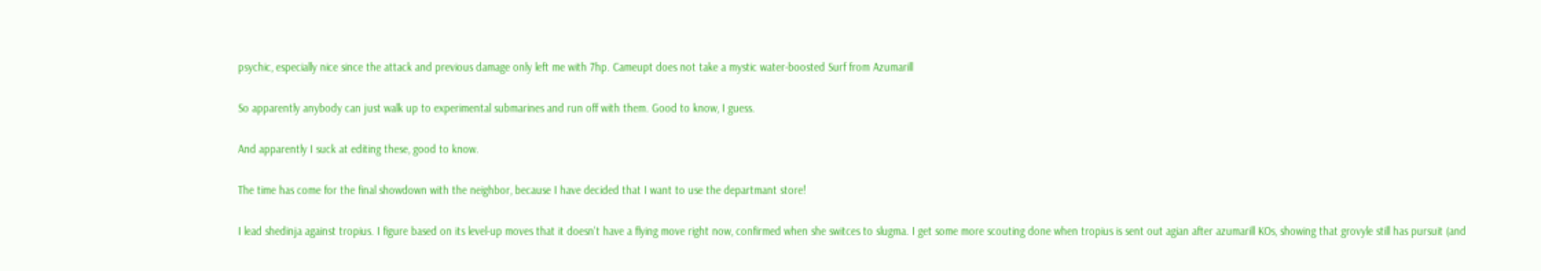psychic, especially nice since the attack and previous damage only left me with 7hp. Cameupt does not take a mystic water-boosted Surf from Azumarill

So apparently anybody can just walk up to experimental submarines and run off with them. Good to know, I guess.

And apparently I suck at editing these, good to know.

The time has come for the final showdown with the neighbor, because I have decided that I want to use the departmant store!

I lead shedinja against tropius. I figure based on its level-up moves that it doesn't have a flying move right now, confirmed when she switces to slugma. I get some more scouting done when tropius is sent out agian after azumarill KOs, showing that grovyle still has pursuit (and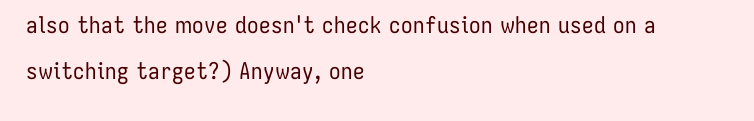also that the move doesn't check confusion when used on a switching target?) Anyway, one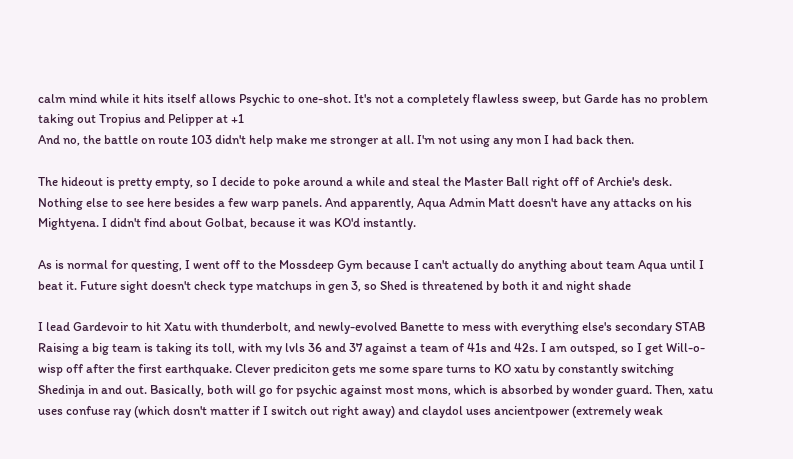calm mind while it hits itself allows Psychic to one-shot. It's not a completely flawless sweep, but Garde has no problem taking out Tropius and Pelipper at +1
And no, the battle on route 103 didn't help make me stronger at all. I'm not using any mon I had back then.

The hideout is pretty empty, so I decide to poke around a while and steal the Master Ball right off of Archie's desk. Nothing else to see here besides a few warp panels. And apparently, Aqua Admin Matt doesn't have any attacks on his Mightyena. I didn't find about Golbat, because it was KO'd instantly.

As is normal for questing, I went off to the Mossdeep Gym because I can't actually do anything about team Aqua until I beat it. Future sight doesn't check type matchups in gen 3, so Shed is threatened by both it and night shade

I lead Gardevoir to hit Xatu with thunderbolt, and newly-evolved Banette to mess with everything else's secondary STAB Raising a big team is taking its toll, with my lvls 36 and 37 against a team of 41s and 42s. I am outsped, so I get Will-o-wisp off after the first earthquake. Clever prediciton gets me some spare turns to KO xatu by constantly switching Shedinja in and out. Basically, both will go for psychic against most mons, which is absorbed by wonder guard. Then, xatu uses confuse ray (which dosn't matter if I switch out right away) and claydol uses ancientpower (extremely weak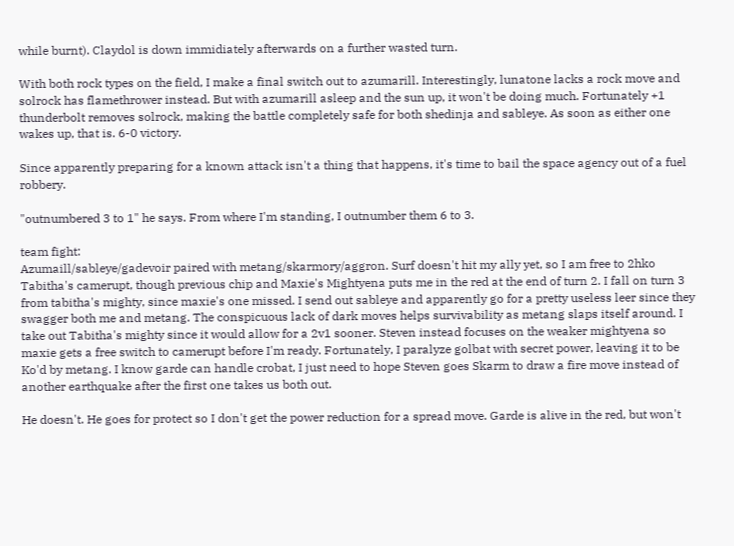while burnt). Claydol is down immidiately afterwards on a further wasted turn.

With both rock types on the field, I make a final switch out to azumarill. Interestingly, lunatone lacks a rock move and solrock has flamethrower instead. But with azumarill asleep and the sun up, it won't be doing much. Fortunately +1 thunderbolt removes solrock, making the battle completely safe for both shedinja and sableye. As soon as either one wakes up, that is. 6-0 victory.

Since apparently preparing for a known attack isn't a thing that happens, it's time to bail the space agency out of a fuel robbery.

"outnumbered 3 to 1" he says. From where I'm standing, I outnumber them 6 to 3.

team fight:
Azumaill/sableye/gadevoir paired with metang/skarmory/aggron. Surf doesn't hit my ally yet, so I am free to 2hko Tabitha's camerupt, though previous chip and Maxie's Mightyena puts me in the red at the end of turn 2. I fall on turn 3 from tabitha's mighty, since maxie's one missed. I send out sableye and apparently go for a pretty useless leer since they swagger both me and metang. The conspicuous lack of dark moves helps survivability as metang slaps itself around. I take out Tabitha's mighty since it would allow for a 2v1 sooner. Steven instead focuses on the weaker mightyena so maxie gets a free switch to camerupt before I'm ready. Fortunately, I paralyze golbat with secret power, leaving it to be Ko'd by metang. I know garde can handle crobat, I just need to hope Steven goes Skarm to draw a fire move instead of another earthquake after the first one takes us both out.

He doesn't. He goes for protect so I don't get the power reduction for a spread move. Garde is alive in the red, but won't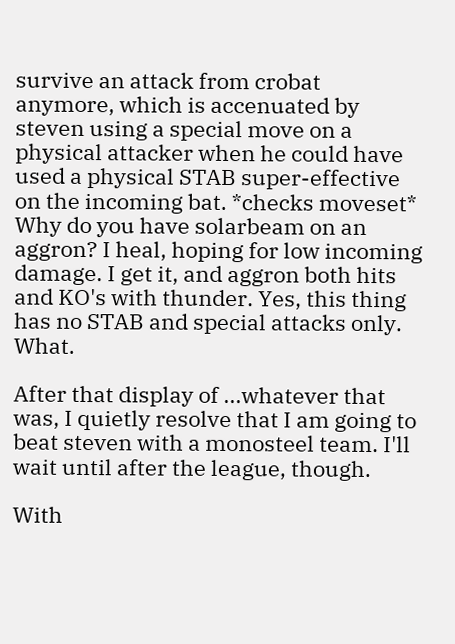survive an attack from crobat anymore, which is accenuated by steven using a special move on a physical attacker when he could have used a physical STAB super-effective on the incoming bat. *checks moveset* Why do you have solarbeam on an aggron? I heal, hoping for low incoming damage. I get it, and aggron both hits and KO's with thunder. Yes, this thing has no STAB and special attacks only. What.

After that display of ...whatever that was, I quietly resolve that I am going to beat steven with a monosteel team. I'll wait until after the league, though.

With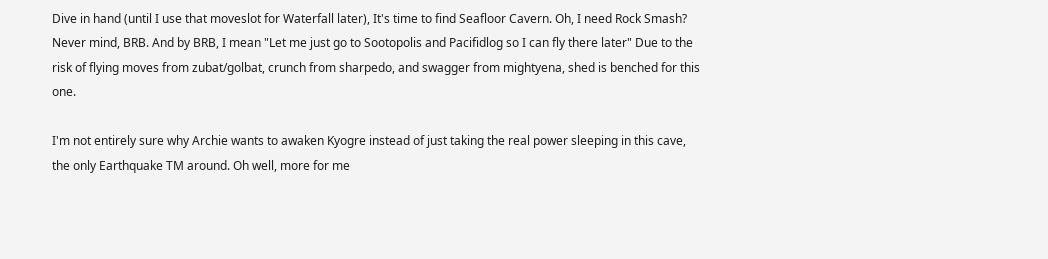Dive in hand (until I use that moveslot for Waterfall later), It's time to find Seafloor Cavern. Oh, I need Rock Smash? Never mind, BRB. And by BRB, I mean "Let me just go to Sootopolis and Pacifidlog so I can fly there later" Due to the risk of flying moves from zubat/golbat, crunch from sharpedo, and swagger from mightyena, shed is benched for this one.

I'm not entirely sure why Archie wants to awaken Kyogre instead of just taking the real power sleeping in this cave, the only Earthquake TM around. Oh well, more for me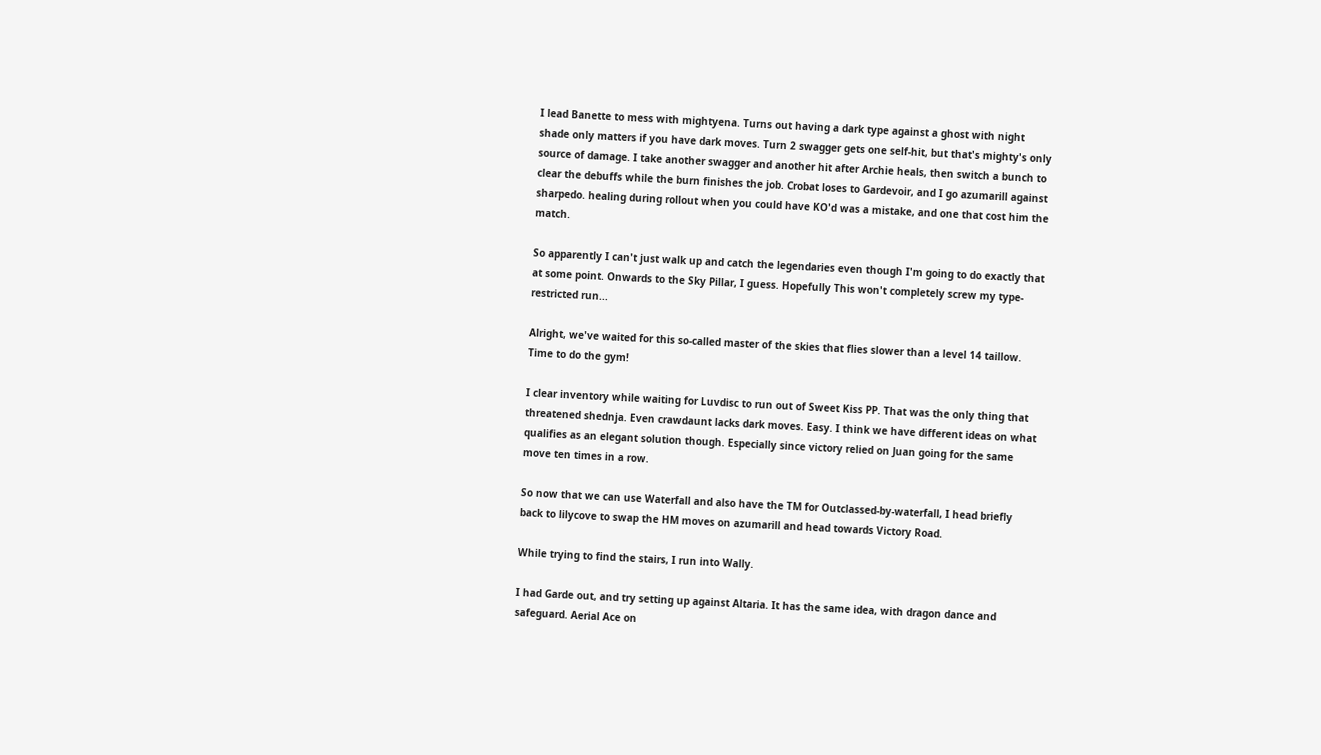I lead Banette to mess with mightyena. Turns out having a dark type against a ghost with night shade only matters if you have dark moves. Turn 2 swagger gets one self-hit, but that's mighty's only source of damage. I take another swagger and another hit after Archie heals, then switch a bunch to clear the debuffs while the burn finishes the job. Crobat loses to Gardevoir, and I go azumarill against sharpedo. healing during rollout when you could have KO'd was a mistake, and one that cost him the match.

So apparently I can't just walk up and catch the legendaries even though I'm going to do exactly that at some point. Onwards to the Sky Pillar, I guess. Hopefully This won't completely screw my type-restricted run...

Alright, we've waited for this so-called master of the skies that flies slower than a level 14 taillow. Time to do the gym!

I clear inventory while waiting for Luvdisc to run out of Sweet Kiss PP. That was the only thing that threatened shednja. Even crawdaunt lacks dark moves. Easy. I think we have different ideas on what qualifies as an elegant solution though. Especially since victory relied on Juan going for the same move ten times in a row.

So now that we can use Waterfall and also have the TM for Outclassed-by-waterfall, I head briefly back to lilycove to swap the HM moves on azumarill and head towards Victory Road.

While trying to find the stairs, I run into Wally.

I had Garde out, and try setting up against Altaria. It has the same idea, with dragon dance and safeguard. Aerial Ace on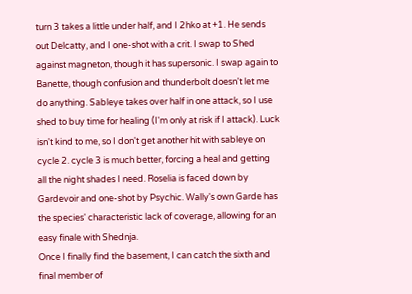turn 3 takes a little under half, and I 2hko at +1. He sends out Delcatty, and I one-shot with a crit. I swap to Shed against magneton, though it has supersonic. I swap again to Banette, though confusion and thunderbolt doesn't let me do anything. Sableye takes over half in one attack, so I use shed to buy time for healing (I'm only at risk if I attack). Luck isn't kind to me, so I don't get another hit with sableye on cycle 2. cycle 3 is much better, forcing a heal and getting all the night shades I need. Roselia is faced down by Gardevoir and one-shot by Psychic. Wally's own Garde has the species' characteristic lack of coverage, allowing for an easy finale with Shednja.
Once I finally find the basement, I can catch the sixth and final member of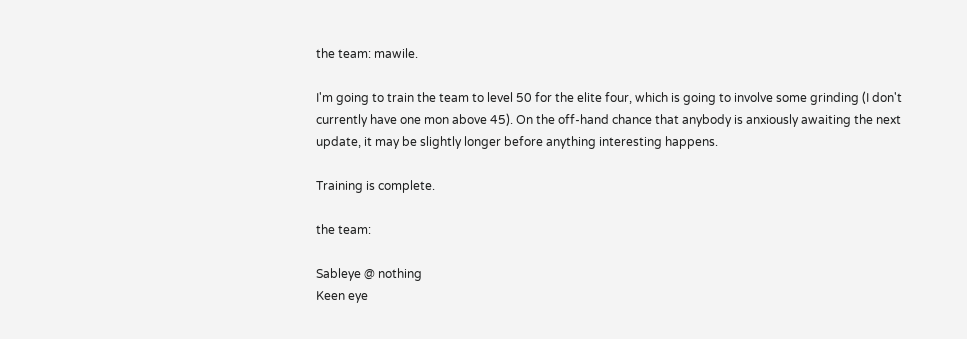the team: mawile.

I'm going to train the team to level 50 for the elite four, which is going to involve some grinding (I don't currently have one mon above 45). On the off-hand chance that anybody is anxiously awaiting the next update, it may be slightly longer before anything interesting happens.

Training is complete.

the team:

Sableye @ nothing
Keen eye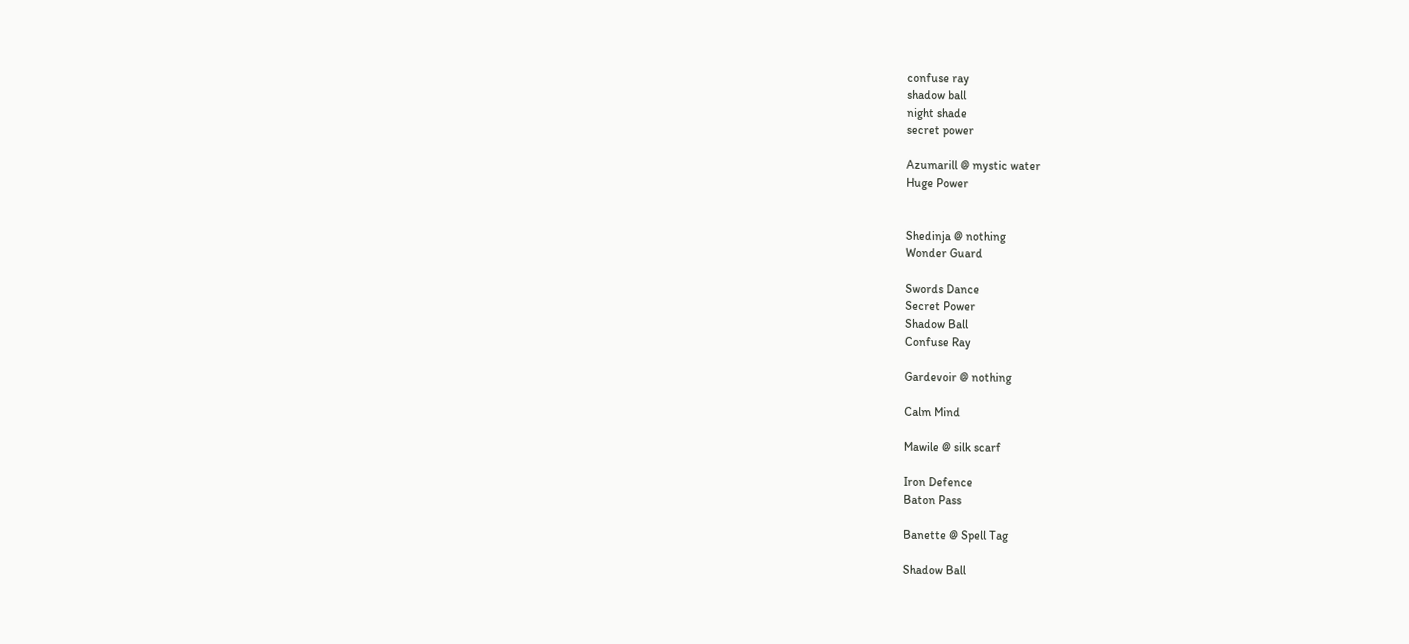confuse ray
shadow ball
night shade
secret power

Azumarill @ mystic water
Huge Power


Shedinja @ nothing
Wonder Guard

Swords Dance
Secret Power
Shadow Ball
Confuse Ray

Gardevoir @ nothing

Calm Mind

Mawile @ silk scarf

Iron Defence
Baton Pass

Banette @ Spell Tag

Shadow Ball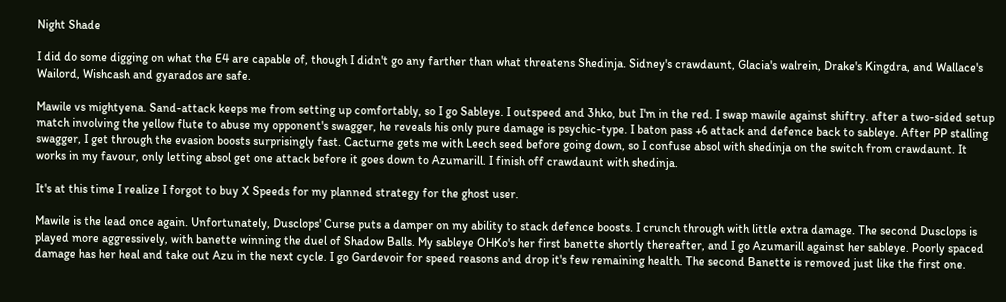Night Shade

I did do some digging on what the E4 are capable of, though I didn't go any farther than what threatens Shedinja. Sidney's crawdaunt, Glacia's walrein, Drake's Kingdra, and Wallace's Wailord, Wishcash and gyarados are safe.

Mawile vs mightyena. Sand-attack keeps me from setting up comfortably, so I go Sableye. I outspeed and 3hko, but I'm in the red. I swap mawile against shiftry. after a two-sided setup match involving the yellow flute to abuse my opponent's swagger, he reveals his only pure damage is psychic-type. I baton pass +6 attack and defence back to sableye. After PP stalling swagger, I get through the evasion boosts surprisingly fast. Cacturne gets me with Leech seed before going down, so I confuse absol with shedinja on the switch from crawdaunt. It works in my favour, only letting absol get one attack before it goes down to Azumarill. I finish off crawdaunt with shedinja.

It's at this time I realize I forgot to buy X Speeds for my planned strategy for the ghost user.

Mawile is the lead once again. Unfortunately, Dusclops' Curse puts a damper on my ability to stack defence boosts. I crunch through with little extra damage. The second Dusclops is played more aggressively, with banette winning the duel of Shadow Balls. My sableye OHKo's her first banette shortly thereafter, and I go Azumarill against her sableye. Poorly spaced damage has her heal and take out Azu in the next cycle. I go Gardevoir for speed reasons and drop it's few remaining health. The second Banette is removed just like the first one.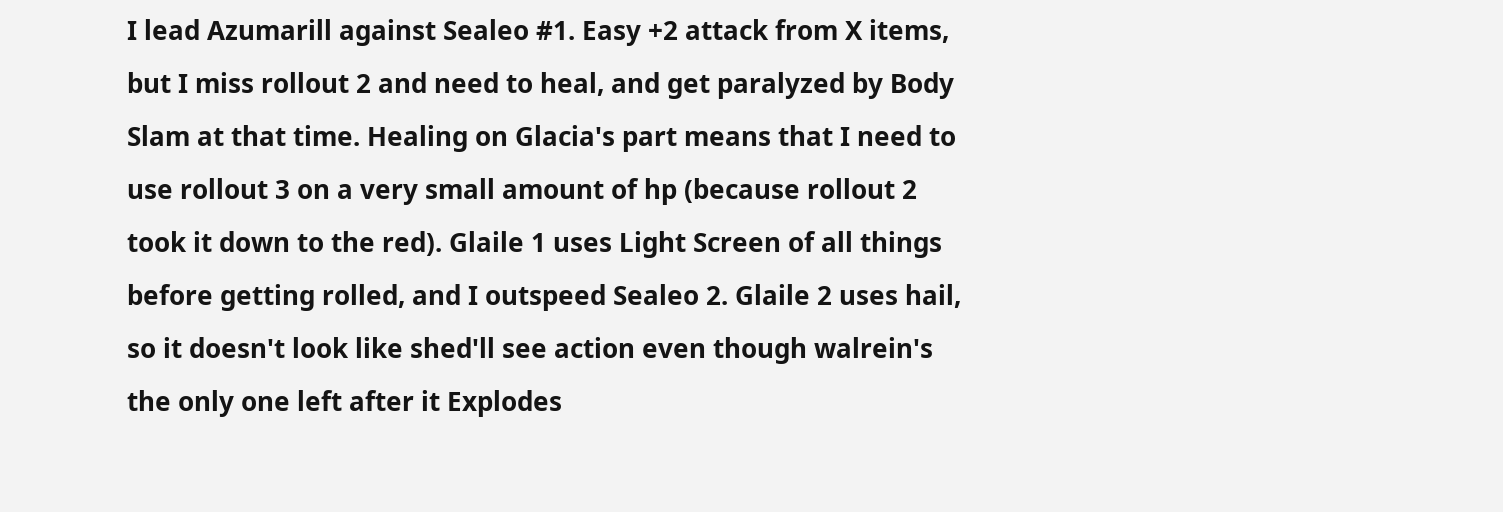I lead Azumarill against Sealeo #1. Easy +2 attack from X items, but I miss rollout 2 and need to heal, and get paralyzed by Body Slam at that time. Healing on Glacia's part means that I need to use rollout 3 on a very small amount of hp (because rollout 2 took it down to the red). Glaile 1 uses Light Screen of all things before getting rolled, and I outspeed Sealeo 2. Glaile 2 uses hail, so it doesn't look like shed'll see action even though walrein's the only one left after it Explodes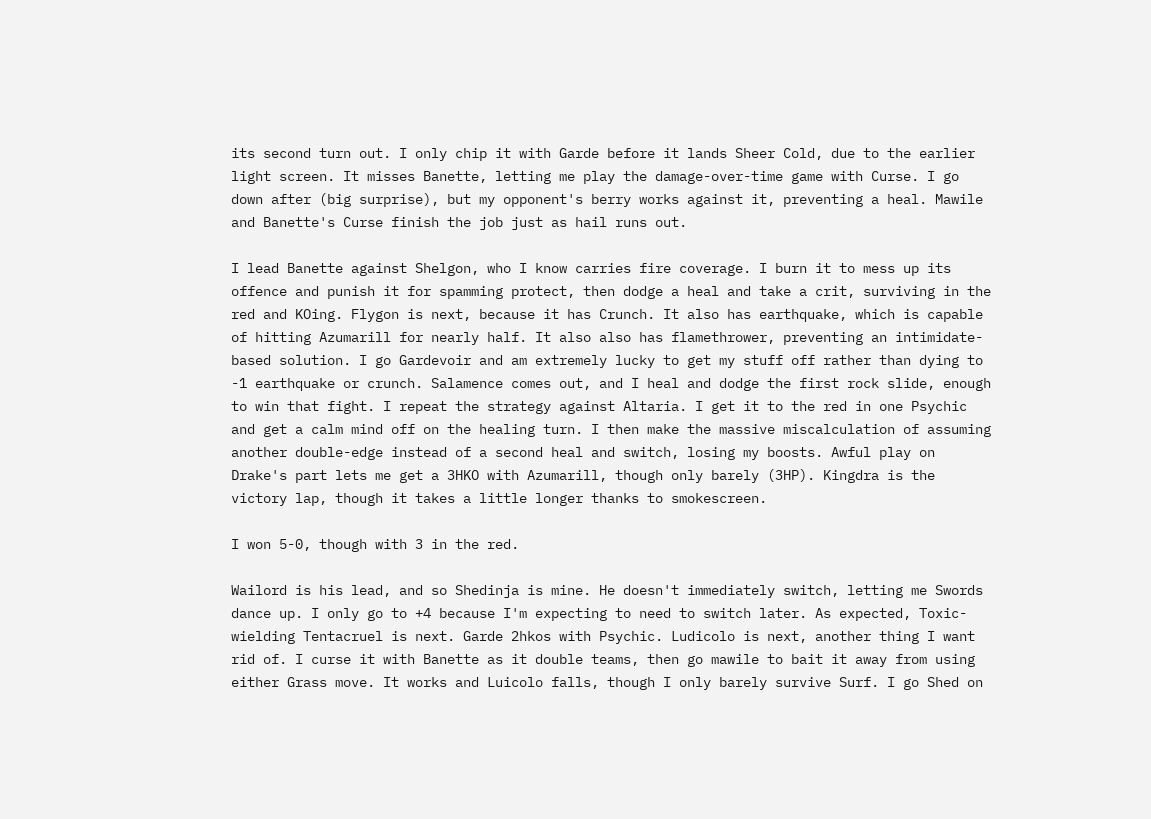its second turn out. I only chip it with Garde before it lands Sheer Cold, due to the earlier light screen. It misses Banette, letting me play the damage-over-time game with Curse. I go down after (big surprise), but my opponent's berry works against it, preventing a heal. Mawile and Banette's Curse finish the job just as hail runs out.

I lead Banette against Shelgon, who I know carries fire coverage. I burn it to mess up its offence and punish it for spamming protect, then dodge a heal and take a crit, surviving in the red and KOing. Flygon is next, because it has Crunch. It also has earthquake, which is capable of hitting Azumarill for nearly half. It also also has flamethrower, preventing an intimidate-based solution. I go Gardevoir and am extremely lucky to get my stuff off rather than dying to -1 earthquake or crunch. Salamence comes out, and I heal and dodge the first rock slide, enough to win that fight. I repeat the strategy against Altaria. I get it to the red in one Psychic and get a calm mind off on the healing turn. I then make the massive miscalculation of assuming another double-edge instead of a second heal and switch, losing my boosts. Awful play on Drake's part lets me get a 3HKO with Azumarill, though only barely (3HP). Kingdra is the victory lap, though it takes a little longer thanks to smokescreen.

I won 5-0, though with 3 in the red.

Wailord is his lead, and so Shedinja is mine. He doesn't immediately switch, letting me Swords dance up. I only go to +4 because I'm expecting to need to switch later. As expected, Toxic-wielding Tentacruel is next. Garde 2hkos with Psychic. Ludicolo is next, another thing I want rid of. I curse it with Banette as it double teams, then go mawile to bait it away from using either Grass move. It works and Luicolo falls, though I only barely survive Surf. I go Shed on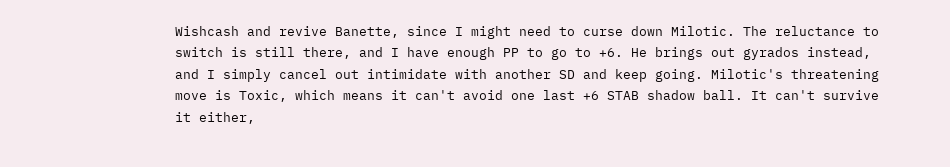Wishcash and revive Banette, since I might need to curse down Milotic. The reluctance to switch is still there, and I have enough PP to go to +6. He brings out gyrados instead, and I simply cancel out intimidate with another SD and keep going. Milotic's threatening move is Toxic, which means it can't avoid one last +6 STAB shadow ball. It can't survive it either,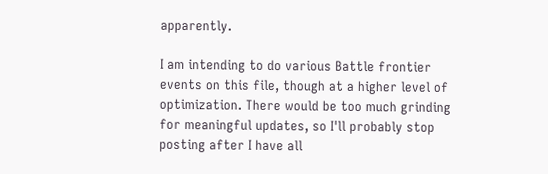apparently.

I am intending to do various Battle frontier events on this file, though at a higher level of optimization. There would be too much grinding for meaningful updates, so I'll probably stop posting after I have all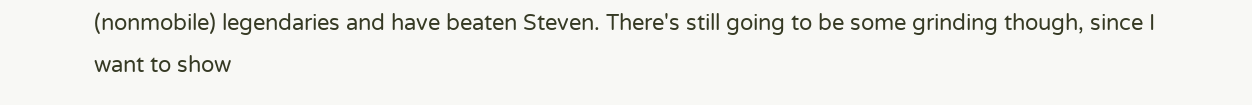(nonmobile) legendaries and have beaten Steven. There's still going to be some grinding though, since I want to show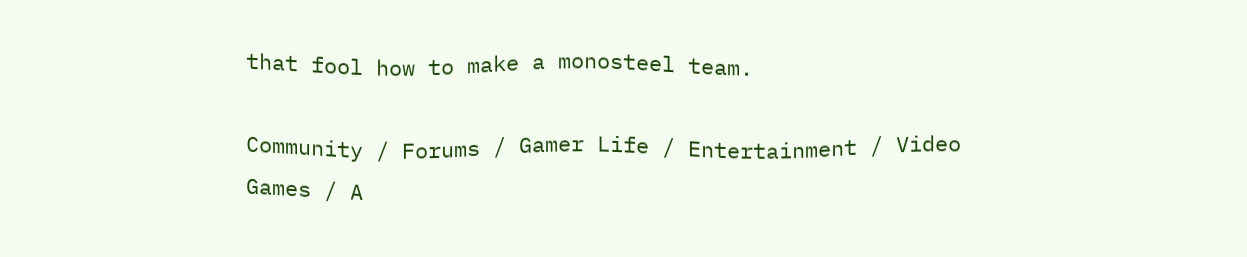that fool how to make a monosteel team.

Community / Forums / Gamer Life / Entertainment / Video Games / A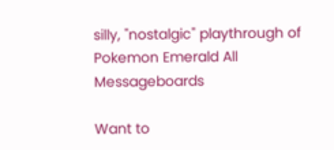silly, "nostalgic" playthrough of Pokemon Emerald All Messageboards

Want to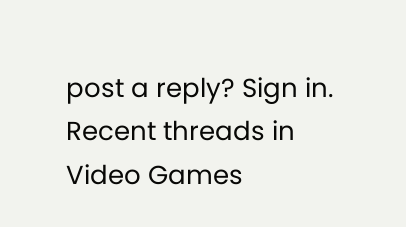post a reply? Sign in.
Recent threads in Video Games